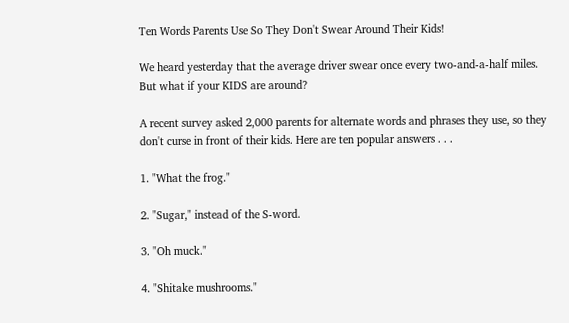Ten Words Parents Use So They Don't Swear Around Their Kids!

We heard yesterday that the average driver swear once every two-and-a-half miles. But what if your KIDS are around?

A recent survey asked 2,000 parents for alternate words and phrases they use, so they don't curse in front of their kids. Here are ten popular answers . . .

1. "What the frog."

2. "Sugar," instead of the S-word.

3. "Oh muck."

4. "Shitake mushrooms."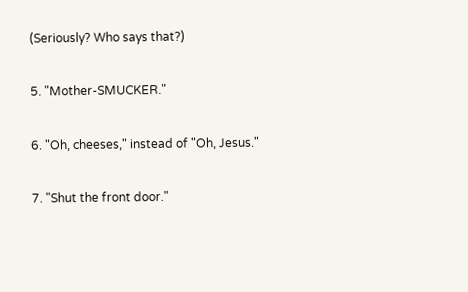(Seriously? Who says that?)

5. "Mother-SMUCKER."

6. "Oh, cheeses," instead of "Oh, Jesus."

7. "Shut the front door."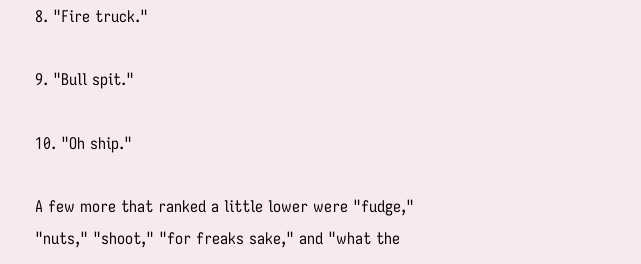8. "Fire truck."

9. "Bull spit."

10. "Oh ship."

A few more that ranked a little lower were "fudge," "nuts," "shoot," "for freaks sake," and "what the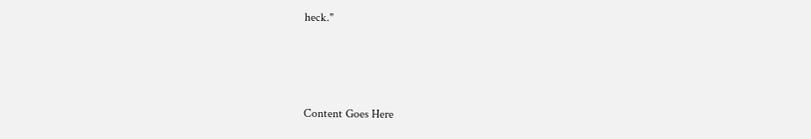heck."



Content Goes Here